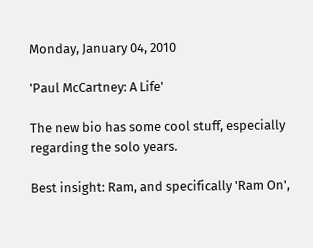Monday, January 04, 2010

'Paul McCartney: A Life'

The new bio has some cool stuff, especially regarding the solo years.

Best insight: Ram, and specifically 'Ram On',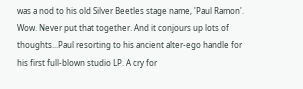was a nod to his old Silver Beetles stage name, 'Paul Ramon'. Wow. Never put that together. And it conjours up lots of thoughts...Paul resorting to his ancient alter-ego handle for his first full-blown studio LP. A cry for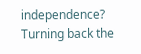independence? Turning back the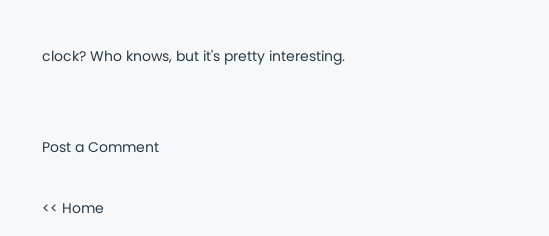clock? Who knows, but it's pretty interesting.


Post a Comment

<< Home